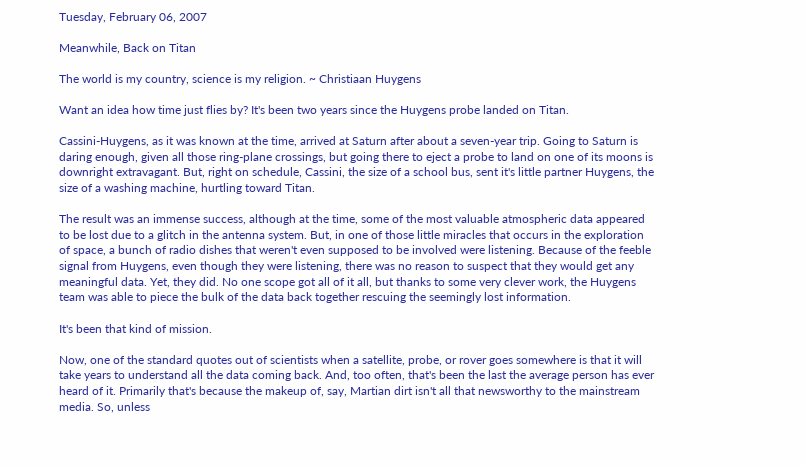Tuesday, February 06, 2007

Meanwhile, Back on Titan

The world is my country, science is my religion. ~ Christiaan Huygens

Want an idea how time just flies by? It's been two years since the Huygens probe landed on Titan.

Cassini-Huygens, as it was known at the time, arrived at Saturn after about a seven-year trip. Going to Saturn is daring enough, given all those ring-plane crossings, but going there to eject a probe to land on one of its moons is downright extravagant. But, right on schedule, Cassini, the size of a school bus, sent it's little partner Huygens, the size of a washing machine, hurtling toward Titan.

The result was an immense success, although at the time, some of the most valuable atmospheric data appeared to be lost due to a glitch in the antenna system. But, in one of those little miracles that occurs in the exploration of space, a bunch of radio dishes that weren't even supposed to be involved were listening. Because of the feeble signal from Huygens, even though they were listening, there was no reason to suspect that they would get any meaningful data. Yet, they did. No one scope got all of it all, but thanks to some very clever work, the Huygens team was able to piece the bulk of the data back together rescuing the seemingly lost information.

It's been that kind of mission.

Now, one of the standard quotes out of scientists when a satellite, probe, or rover goes somewhere is that it will take years to understand all the data coming back. And, too often, that's been the last the average person has ever heard of it. Primarily that's because the makeup of, say, Martian dirt isn't all that newsworthy to the mainstream media. So, unless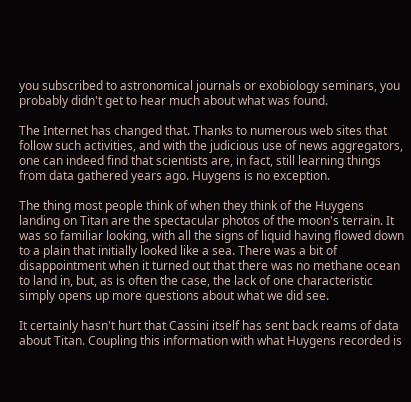you subscribed to astronomical journals or exobiology seminars, you probably didn't get to hear much about what was found.

The Internet has changed that. Thanks to numerous web sites that follow such activities, and with the judicious use of news aggregators, one can indeed find that scientists are, in fact, still learning things from data gathered years ago. Huygens is no exception.

The thing most people think of when they think of the Huygens landing on Titan are the spectacular photos of the moon's terrain. It was so familiar looking, with all the signs of liquid having flowed down to a plain that initially looked like a sea. There was a bit of disappointment when it turned out that there was no methane ocean to land in, but, as is often the case, the lack of one characteristic simply opens up more questions about what we did see.

It certainly hasn't hurt that Cassini itself has sent back reams of data about Titan. Coupling this information with what Huygens recorded is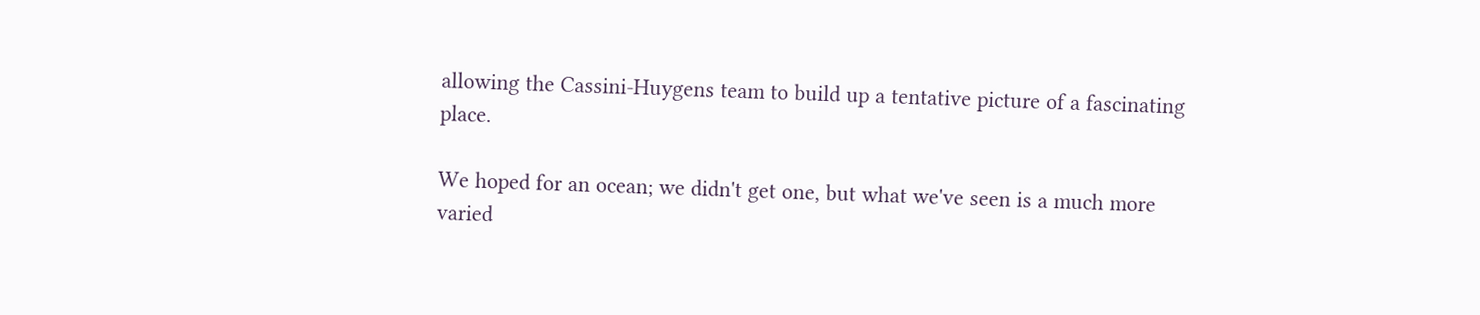allowing the Cassini-Huygens team to build up a tentative picture of a fascinating place.

We hoped for an ocean; we didn't get one, but what we've seen is a much more varied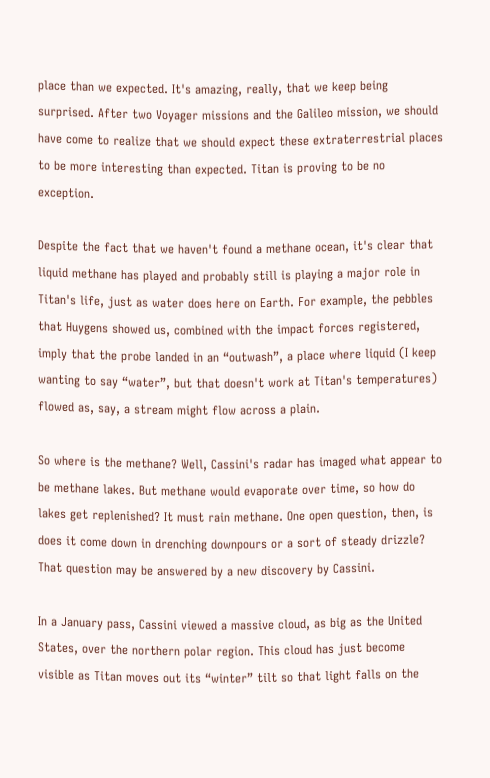place than we expected. It's amazing, really, that we keep being surprised. After two Voyager missions and the Galileo mission, we should have come to realize that we should expect these extraterrestrial places to be more interesting than expected. Titan is proving to be no exception.

Despite the fact that we haven't found a methane ocean, it's clear that liquid methane has played and probably still is playing a major role in Titan's life, just as water does here on Earth. For example, the pebbles that Huygens showed us, combined with the impact forces registered, imply that the probe landed in an “outwash”, a place where liquid (I keep wanting to say “water”, but that doesn't work at Titan's temperatures) flowed as, say, a stream might flow across a plain.

So where is the methane? Well, Cassini's radar has imaged what appear to be methane lakes. But methane would evaporate over time, so how do lakes get replenished? It must rain methane. One open question, then, is does it come down in drenching downpours or a sort of steady drizzle? That question may be answered by a new discovery by Cassini.

In a January pass, Cassini viewed a massive cloud, as big as the United States, over the northern polar region. This cloud has just become visible as Titan moves out its “winter” tilt so that light falls on the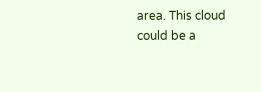area. This cloud could be a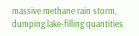massive methane rain storm, dumping lake-filling quantities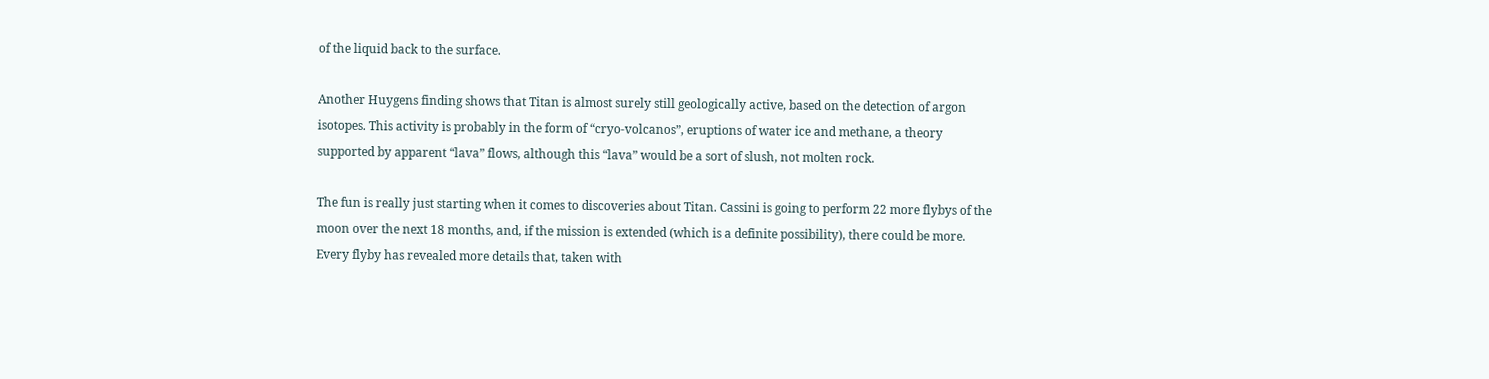of the liquid back to the surface.

Another Huygens finding shows that Titan is almost surely still geologically active, based on the detection of argon isotopes. This activity is probably in the form of “cryo-volcanos”, eruptions of water ice and methane, a theory supported by apparent “lava” flows, although this “lava” would be a sort of slush, not molten rock.

The fun is really just starting when it comes to discoveries about Titan. Cassini is going to perform 22 more flybys of the moon over the next 18 months, and, if the mission is extended (which is a definite possibility), there could be more. Every flyby has revealed more details that, taken with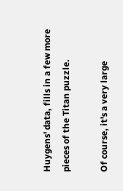Huygens' data, fills in a few more pieces of the Titan puzzle.

Of course, it's a very large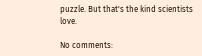puzzle. But that's the kind scientists love.

No comments: